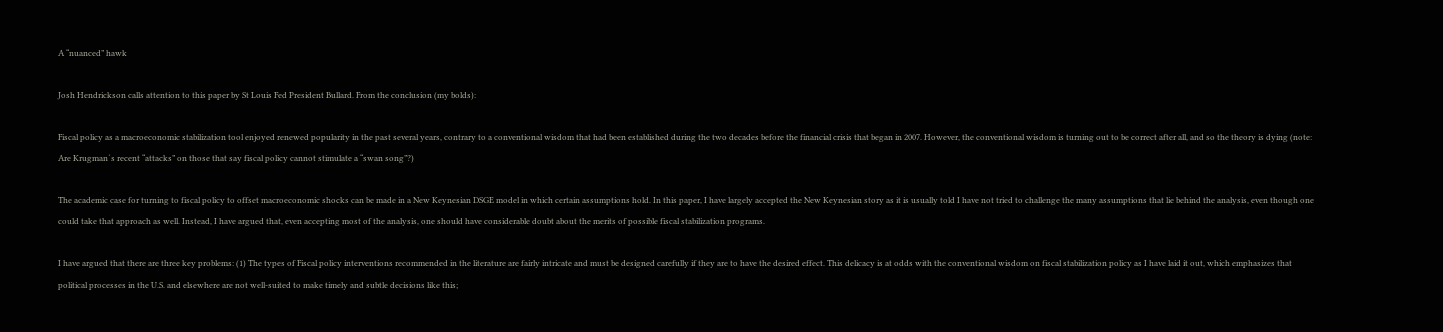A “nuanced” hawk

Josh Hendrickson calls attention to this paper by St Louis Fed President Bullard. From the conclusion (my bolds):

Fiscal policy as a macroeconomic stabilization tool enjoyed renewed popularity in the past several years, contrary to a conventional wisdom that had been established during the two decades before the financial crisis that began in 2007. However, the conventional wisdom is turning out to be correct after all, and so the theory is dying (note: Are Krugman´s recent “attacks” on those that say fiscal policy cannot stimulate a “swan song”?)

The academic case for turning to fiscal policy to offset macroeconomic shocks can be made in a New Keynesian DSGE model in which certain assumptions hold. In this paper, I have largely accepted the New Keynesian story as it is usually told I have not tried to challenge the many assumptions that lie behind the analysis, even though one could take that approach as well. Instead, I have argued that, even accepting most of the analysis, one should have considerable doubt about the merits of possible fiscal stabilization programs.

I have argued that there are three key problems: (1) The types of Fiscal policy interventions recommended in the literature are fairly intricate and must be designed carefully if they are to have the desired effect. This delicacy is at odds with the conventional wisdom on fiscal stabilization policy as I have laid it out, which emphasizes that political processes in the U.S. and elsewhere are not well-suited to make timely and subtle decisions like this;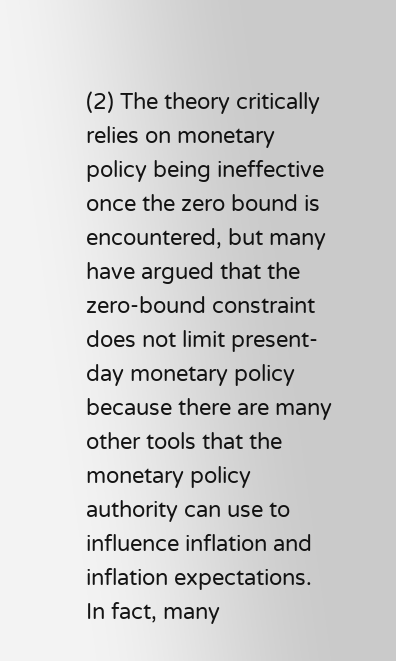(2) The theory critically relies on monetary policy being ineffective once the zero bound is encountered, but many have argued that the zero-bound constraint does not limit present-day monetary policy because there are many other tools that the monetary policy authority can use to influence inflation and inflation expectations. In fact, many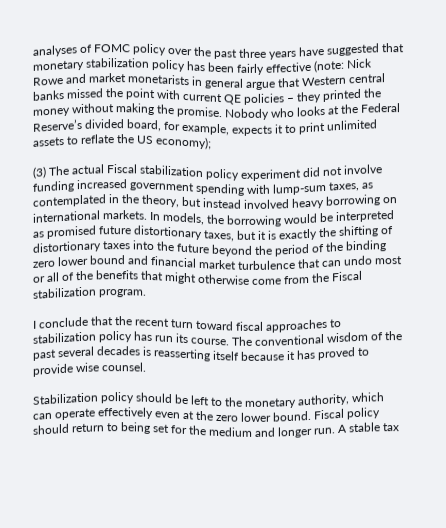analyses of FOMC policy over the past three years have suggested that monetary stabilization policy has been fairly effective (note: Nick Rowe and market monetarists in general argue that Western central banks missed the point with current QE policies – they printed the money without making the promise. Nobody who looks at the Federal Reserve’s divided board, for example, expects it to print unlimited assets to reflate the US economy);

(3) The actual Fiscal stabilization policy experiment did not involve funding increased government spending with lump-sum taxes, as contemplated in the theory, but instead involved heavy borrowing on international markets. In models, the borrowing would be interpreted as promised future distortionary taxes, but it is exactly the shifting of distortionary taxes into the future beyond the period of the binding zero lower bound and financial market turbulence that can undo most or all of the benefits that might otherwise come from the Fiscal stabilization program.

I conclude that the recent turn toward fiscal approaches to stabilization policy has run its course. The conventional wisdom of the past several decades is reasserting itself because it has proved to provide wise counsel.

Stabilization policy should be left to the monetary authority, which can operate effectively even at the zero lower bound. Fiscal policy should return to being set for the medium and longer run. A stable tax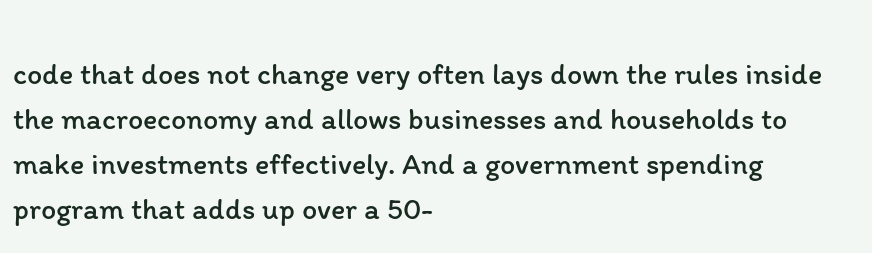code that does not change very often lays down the rules inside the macroeconomy and allows businesses and households to make investments effectively. And a government spending program that adds up over a 50-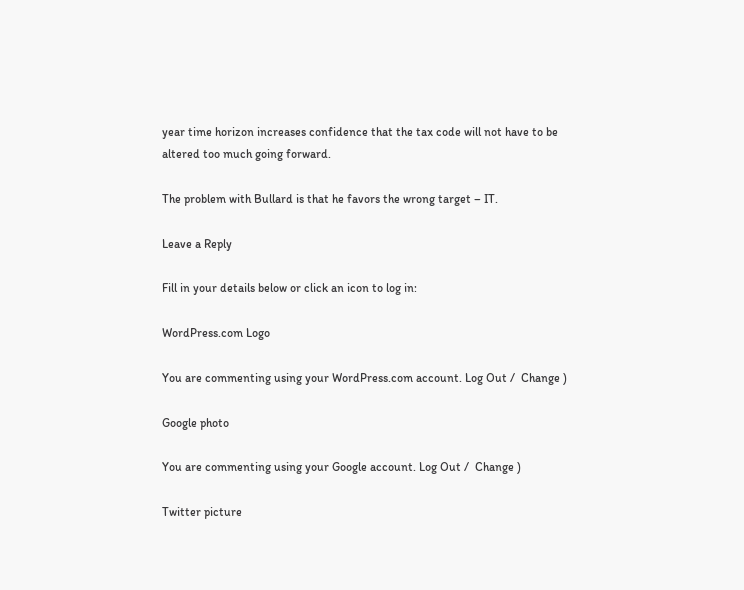year time horizon increases confidence that the tax code will not have to be altered too much going forward.

The problem with Bullard is that he favors the wrong target – IT.

Leave a Reply

Fill in your details below or click an icon to log in:

WordPress.com Logo

You are commenting using your WordPress.com account. Log Out /  Change )

Google photo

You are commenting using your Google account. Log Out /  Change )

Twitter picture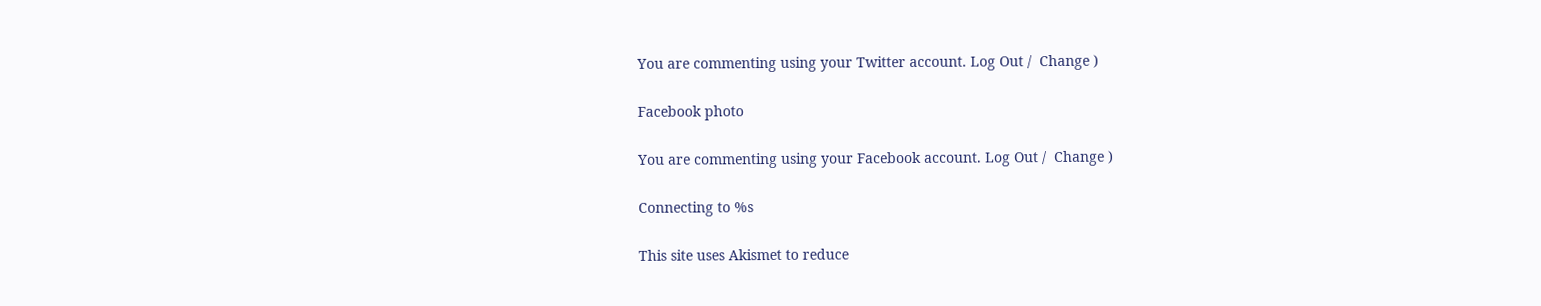You are commenting using your Twitter account. Log Out /  Change )

Facebook photo

You are commenting using your Facebook account. Log Out /  Change )

Connecting to %s

This site uses Akismet to reduce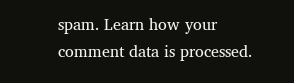spam. Learn how your comment data is processed.